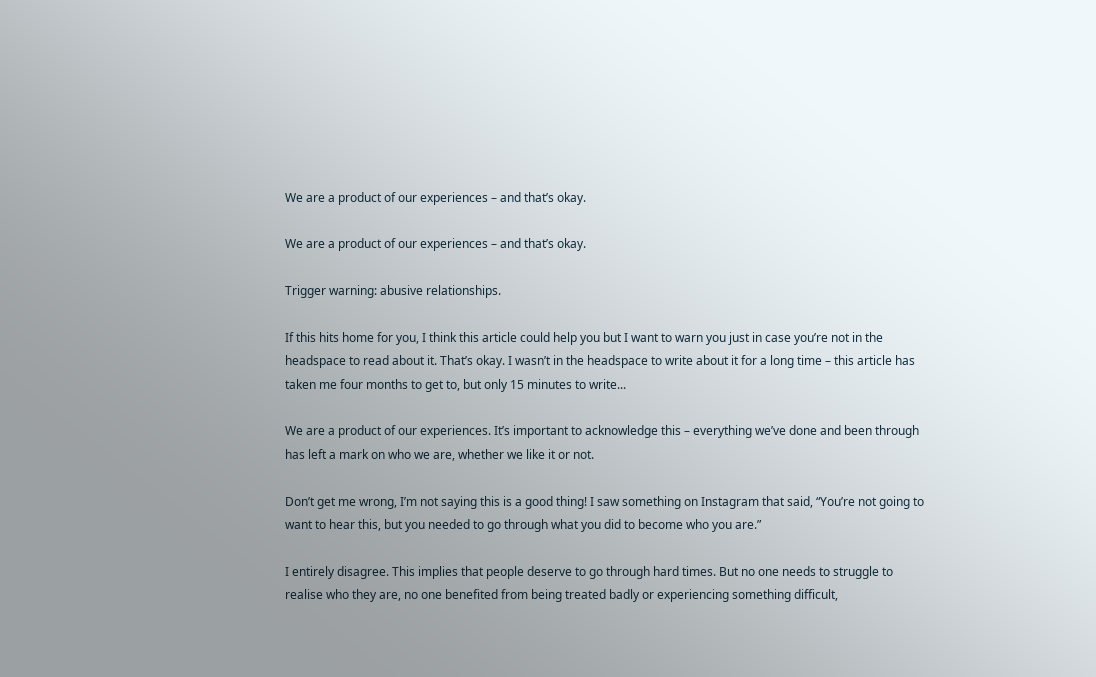We are a product of our experiences – and that’s okay.

We are a product of our experiences – and that’s okay.

Trigger warning: abusive relationships.

If this hits home for you, I think this article could help you but I want to warn you just in case you’re not in the headspace to read about it. That’s okay. I wasn’t in the headspace to write about it for a long time – this article has taken me four months to get to, but only 15 minutes to write...

We are a product of our experiences. It’s important to acknowledge this – everything we’ve done and been through has left a mark on who we are, whether we like it or not.

Don’t get me wrong, I’m not saying this is a good thing! I saw something on Instagram that said, “You’re not going to want to hear this, but you needed to go through what you did to become who you are.”

I entirely disagree. This implies that people deserve to go through hard times. But no one needs to struggle to realise who they are, no one benefited from being treated badly or experiencing something difficult,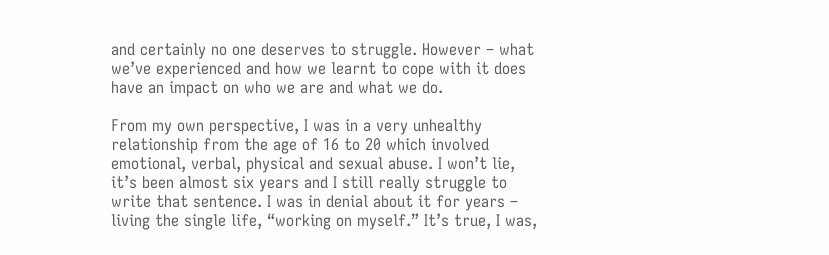and certainly no one deserves to struggle. However – what we’ve experienced and how we learnt to cope with it does have an impact on who we are and what we do.

From my own perspective, I was in a very unhealthy relationship from the age of 16 to 20 which involved emotional, verbal, physical and sexual abuse. I won’t lie, it’s been almost six years and I still really struggle to write that sentence. I was in denial about it for years – living the single life, “working on myself.” It’s true, I was,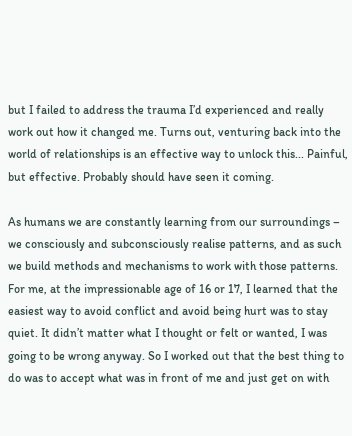but I failed to address the trauma I’d experienced and really work out how it changed me. Turns out, venturing back into the world of relationships is an effective way to unlock this... Painful, but effective. Probably should have seen it coming.

As humans we are constantly learning from our surroundings – we consciously and subconsciously realise patterns, and as such we build methods and mechanisms to work with those patterns. For me, at the impressionable age of 16 or 17, I learned that the easiest way to avoid conflict and avoid being hurt was to stay quiet. It didn’t matter what I thought or felt or wanted, I was going to be wrong anyway. So I worked out that the best thing to do was to accept what was in front of me and just get on with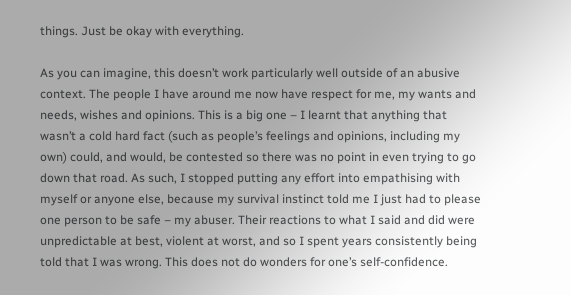things. Just be okay with everything.

As you can imagine, this doesn’t work particularly well outside of an abusive context. The people I have around me now have respect for me, my wants and needs, wishes and opinions. This is a big one – I learnt that anything that wasn’t a cold hard fact (such as people’s feelings and opinions, including my own) could, and would, be contested so there was no point in even trying to go down that road. As such, I stopped putting any effort into empathising with myself or anyone else, because my survival instinct told me I just had to please one person to be safe – my abuser. Their reactions to what I said and did were unpredictable at best, violent at worst, and so I spent years consistently being told that I was wrong. This does not do wonders for one’s self-confidence.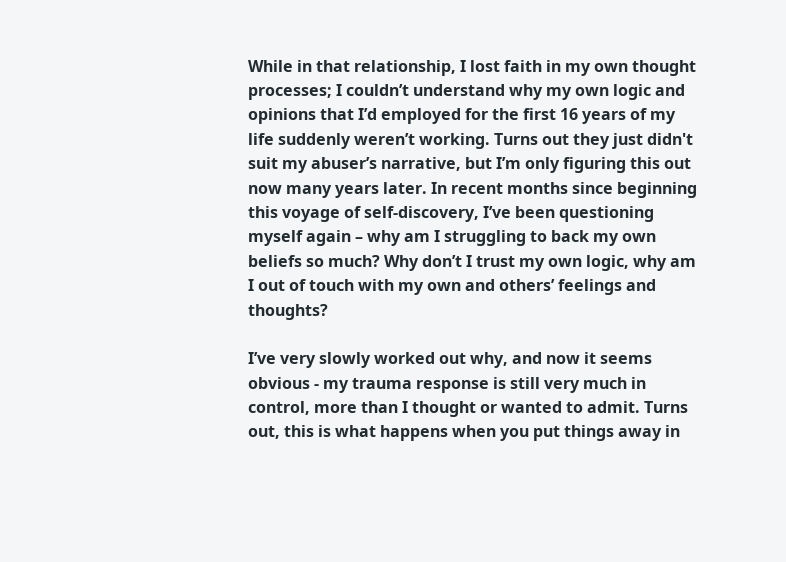While in that relationship, I lost faith in my own thought processes; I couldn’t understand why my own logic and opinions that I’d employed for the first 16 years of my life suddenly weren’t working. Turns out they just didn't suit my abuser’s narrative, but I’m only figuring this out now many years later. In recent months since beginning this voyage of self-discovery, I’ve been questioning myself again – why am I struggling to back my own beliefs so much? Why don’t I trust my own logic, why am I out of touch with my own and others’ feelings and thoughts?

I’ve very slowly worked out why, and now it seems obvious - my trauma response is still very much in control, more than I thought or wanted to admit. Turns out, this is what happens when you put things away in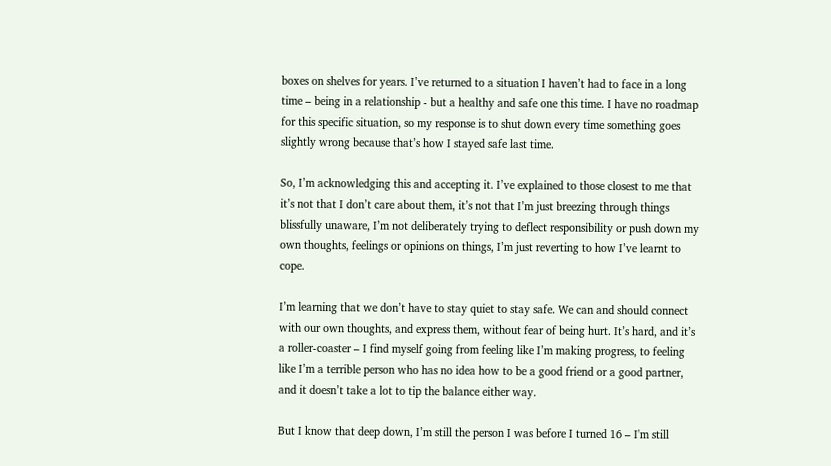boxes on shelves for years. I’ve returned to a situation I haven’t had to face in a long time – being in a relationship - but a healthy and safe one this time. I have no roadmap for this specific situation, so my response is to shut down every time something goes slightly wrong because that’s how I stayed safe last time.

So, I’m acknowledging this and accepting it. I’ve explained to those closest to me that it’s not that I don’t care about them, it’s not that I’m just breezing through things blissfully unaware, I’m not deliberately trying to deflect responsibility or push down my own thoughts, feelings or opinions on things, I’m just reverting to how I’ve learnt to cope.

I’m learning that we don’t have to stay quiet to stay safe. We can and should connect with our own thoughts, and express them, without fear of being hurt. It’s hard, and it’s a roller-coaster – I find myself going from feeling like I’m making progress, to feeling like I’m a terrible person who has no idea how to be a good friend or a good partner, and it doesn’t take a lot to tip the balance either way.

But I know that deep down, I’m still the person I was before I turned 16 – I'm still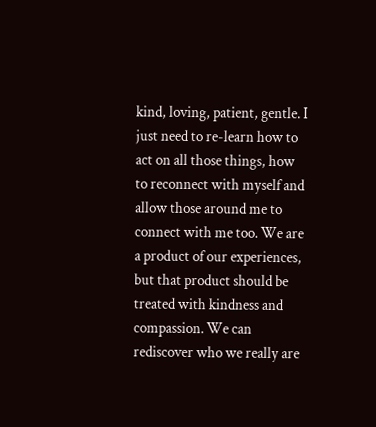kind, loving, patient, gentle. I just need to re-learn how to act on all those things, how to reconnect with myself and allow those around me to connect with me too. We are a product of our experiences, but that product should be treated with kindness and compassion. We can rediscover who we really are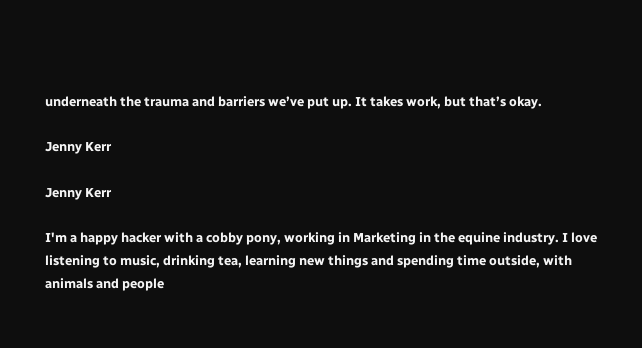underneath the trauma and barriers we’ve put up. It takes work, but that’s okay.

Jenny Kerr

Jenny Kerr

I'm a happy hacker with a cobby pony, working in Marketing in the equine industry. I love listening to music, drinking tea, learning new things and spending time outside, with animals and people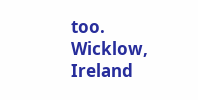too.
Wicklow, Ireland